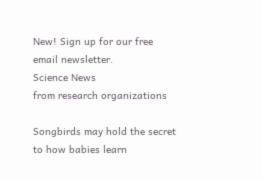New! Sign up for our free email newsletter.
Science News
from research organizations

Songbirds may hold the secret to how babies learn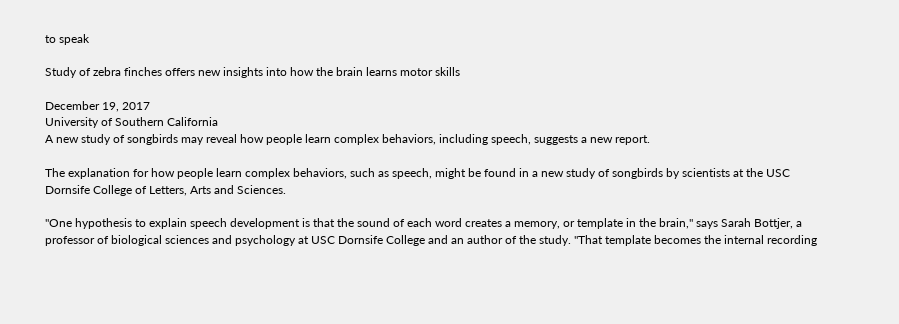to speak

Study of zebra finches offers new insights into how the brain learns motor skills

December 19, 2017
University of Southern California
A new study of songbirds may reveal how people learn complex behaviors, including speech, suggests a new report.

The explanation for how people learn complex behaviors, such as speech, might be found in a new study of songbirds by scientists at the USC Dornsife College of Letters, Arts and Sciences.

"One hypothesis to explain speech development is that the sound of each word creates a memory, or template in the brain," says Sarah Bottjer, a professor of biological sciences and psychology at USC Dornsife College and an author of the study. "That template becomes the internal recording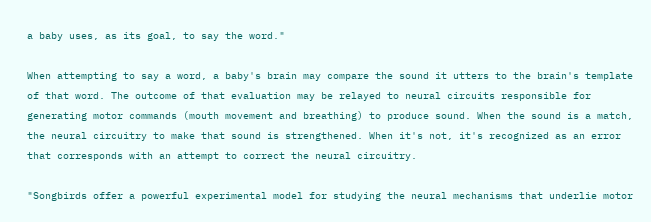a baby uses, as its goal, to say the word."

When attempting to say a word, a baby's brain may compare the sound it utters to the brain's template of that word. The outcome of that evaluation may be relayed to neural circuits responsible for generating motor commands (mouth movement and breathing) to produce sound. When the sound is a match, the neural circuitry to make that sound is strengthened. When it's not, it's recognized as an error that corresponds with an attempt to correct the neural circuitry.

"Songbirds offer a powerful experimental model for studying the neural mechanisms that underlie motor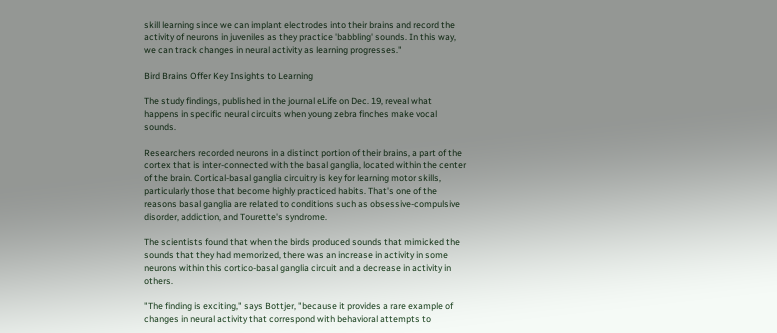skill learning since we can implant electrodes into their brains and record the activity of neurons in juveniles as they practice 'babbling' sounds. In this way, we can track changes in neural activity as learning progresses."

Bird Brains Offer Key Insights to Learning

The study findings, published in the journal eLife on Dec. 19, reveal what happens in specific neural circuits when young zebra finches make vocal sounds.

Researchers recorded neurons in a distinct portion of their brains, a part of the cortex that is inter-connected with the basal ganglia, located within the center of the brain. Cortical-basal ganglia circuitry is key for learning motor skills, particularly those that become highly practiced habits. That's one of the reasons basal ganglia are related to conditions such as obsessive-compulsive disorder, addiction, and Tourette's syndrome.

The scientists found that when the birds produced sounds that mimicked the sounds that they had memorized, there was an increase in activity in some neurons within this cortico-basal ganglia circuit and a decrease in activity in others.

"The finding is exciting," says Bottjer, "because it provides a rare example of changes in neural activity that correspond with behavioral attempts to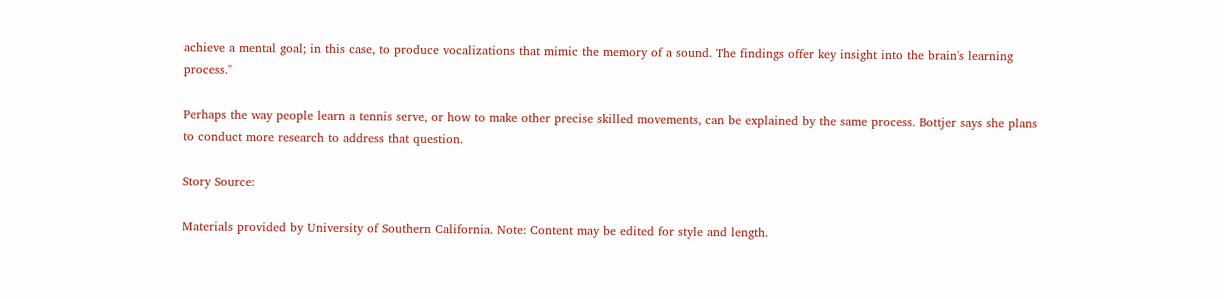achieve a mental goal; in this case, to produce vocalizations that mimic the memory of a sound. The findings offer key insight into the brain's learning process."

Perhaps the way people learn a tennis serve, or how to make other precise skilled movements, can be explained by the same process. Bottjer says she plans to conduct more research to address that question.

Story Source:

Materials provided by University of Southern California. Note: Content may be edited for style and length.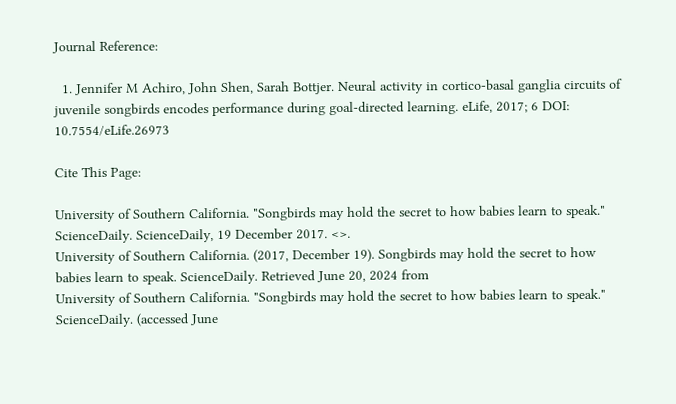Journal Reference:

  1. Jennifer M Achiro, John Shen, Sarah Bottjer. Neural activity in cortico-basal ganglia circuits of juvenile songbirds encodes performance during goal-directed learning. eLife, 2017; 6 DOI: 10.7554/eLife.26973

Cite This Page:

University of Southern California. "Songbirds may hold the secret to how babies learn to speak." ScienceDaily. ScienceDaily, 19 December 2017. <>.
University of Southern California. (2017, December 19). Songbirds may hold the secret to how babies learn to speak. ScienceDaily. Retrieved June 20, 2024 from
University of Southern California. "Songbirds may hold the secret to how babies learn to speak." ScienceDaily. (accessed June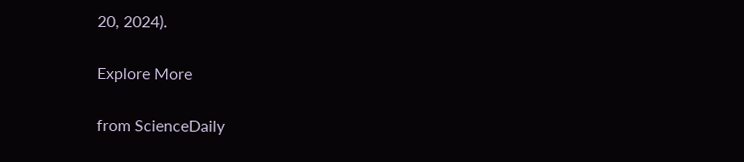20, 2024).

Explore More

from ScienceDaily